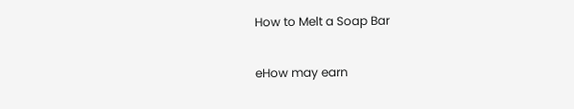How to Melt a Soap Bar

eHow may earn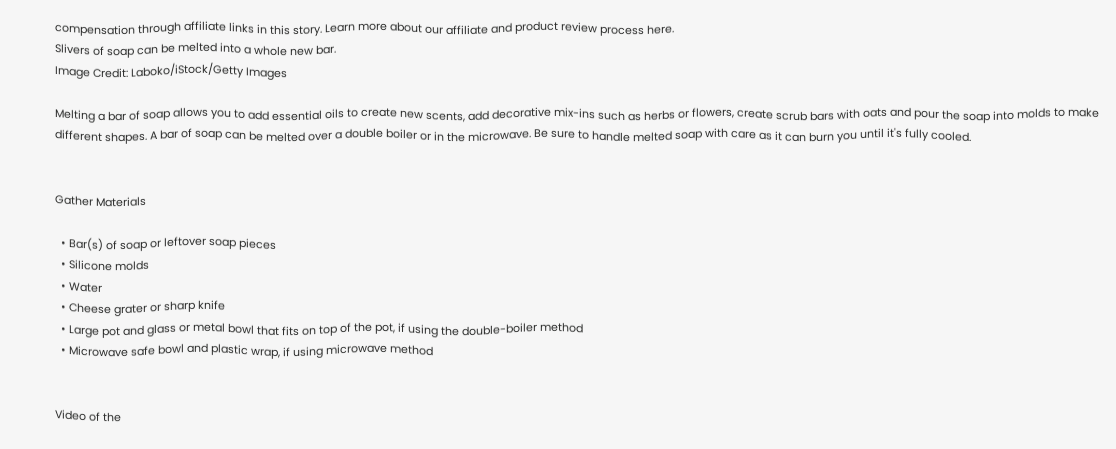compensation through affiliate links in this story. Learn more about our affiliate and product review process here.
Slivers of soap can be melted into a whole new bar.
Image Credit: Laboko/iStock/Getty Images

Melting a bar of soap allows you to add essential oils to create new scents, add decorative mix-ins such as herbs or flowers, create scrub bars with oats and pour the soap into molds to make different shapes. A bar of soap can be melted over a double boiler or in the microwave. Be sure to handle melted soap with care as it can burn you until it's fully cooled.


Gather Materials

  • Bar(s) of soap or leftover soap pieces
  • Silicone molds
  • Water
  • Cheese grater or sharp knife
  • Large pot and glass or metal bowl that fits on top of the pot, if using the double-boiler method
  • Microwave safe bowl and plastic wrap, if using microwave method


Video of the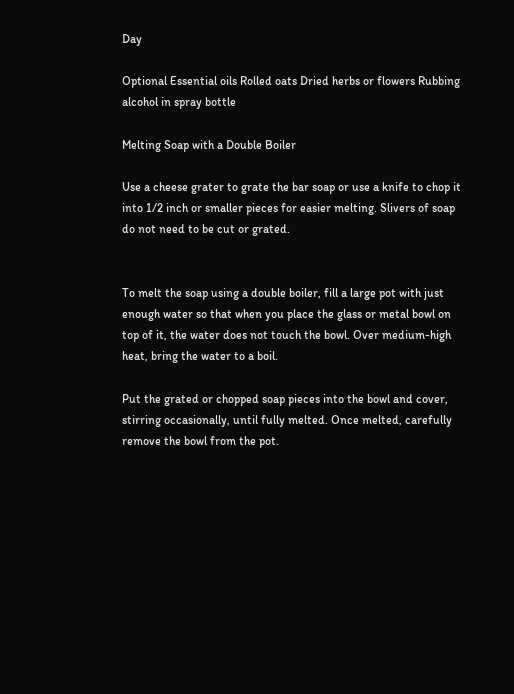Day

Optional Essential oils Rolled oats Dried herbs or flowers Rubbing alcohol in spray bottle

Melting Soap with a Double Boiler

Use a cheese grater to grate the bar soap or use a knife to chop it into 1/2 inch or smaller pieces for easier melting. Slivers of soap do not need to be cut or grated.


To melt the soap using a double boiler, fill a large pot with just enough water so that when you place the glass or metal bowl on top of it, the water does not touch the bowl. Over medium-high heat, bring the water to a boil.

Put the grated or chopped soap pieces into the bowl and cover, stirring occasionally, until fully melted. Once melted, carefully remove the bowl from the pot.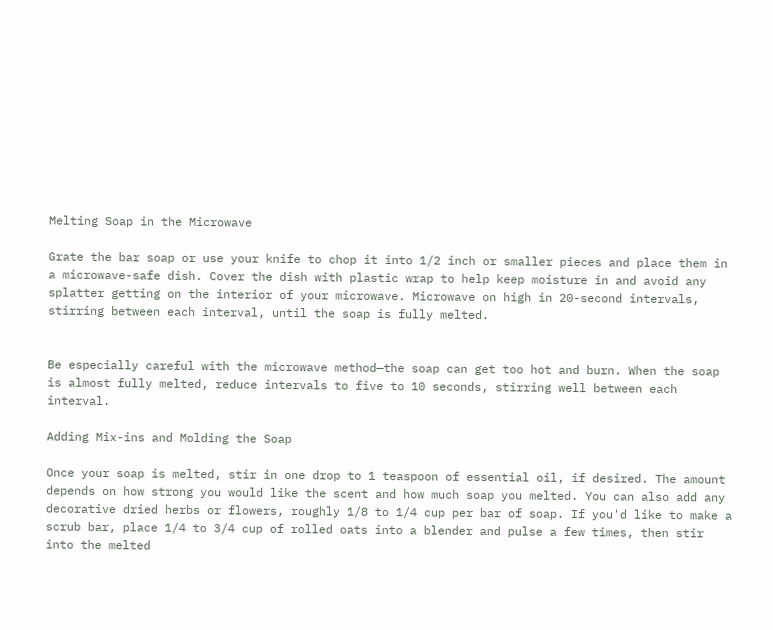Melting Soap in the Microwave

Grate the bar soap or use your knife to chop it into 1/2 inch or smaller pieces and place them in a microwave-safe dish. Cover the dish with plastic wrap to help keep moisture in and avoid any splatter getting on the interior of your microwave. Microwave on high in 20-second intervals, stirring between each interval, until the soap is fully melted.


Be especially careful with the microwave method—the soap can get too hot and burn. When the soap is almost fully melted, reduce intervals to five to 10 seconds, stirring well between each interval.

Adding Mix-ins and Molding the Soap

Once your soap is melted, stir in one drop to 1 teaspoon of essential oil, if desired. The amount depends on how strong you would like the scent and how much soap you melted. You can also add any decorative dried herbs or flowers, roughly 1/8 to 1/4 cup per bar of soap. If you'd like to make a scrub bar, place 1/4 to 3/4 cup of rolled oats into a blender and pulse a few times, then stir into the melted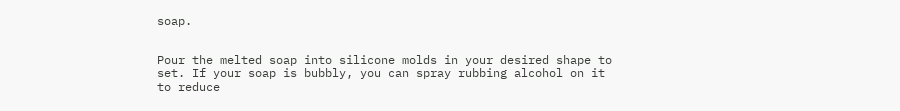soap.


Pour the melted soap into silicone molds in your desired shape to set. If your soap is bubbly, you can spray rubbing alcohol on it to reduce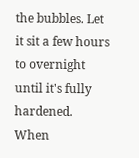the bubbles. Let it sit a few hours to overnight until it's fully hardened. When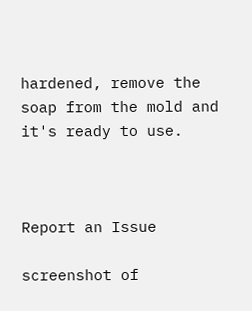hardened, remove the soap from the mold and it's ready to use.



Report an Issue

screenshot of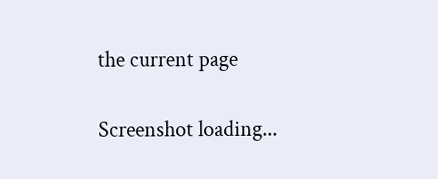the current page

Screenshot loading...